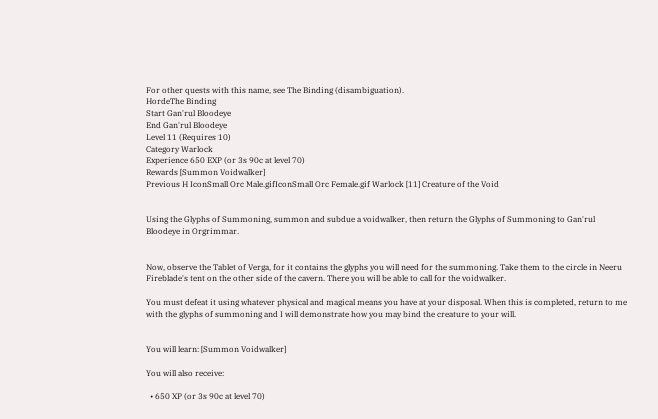For other quests with this name, see The Binding (disambiguation).
HordeThe Binding
Start Gan'rul Bloodeye
End Gan'rul Bloodeye
Level 11 (Requires 10)
Category Warlock
Experience 650 EXP (or 3s 90c at level 70)
Rewards [Summon Voidwalker]
Previous H IconSmall Orc Male.gifIconSmall Orc Female.gif Warlock [11] Creature of the Void


Using the Glyphs of Summoning, summon and subdue a voidwalker, then return the Glyphs of Summoning to Gan'rul Bloodeye in Orgrimmar.


Now, observe the Tablet of Verga, for it contains the glyphs you will need for the summoning. Take them to the circle in Neeru Fireblade's tent on the other side of the cavern. There you will be able to call for the voidwalker.

You must defeat it using whatever physical and magical means you have at your disposal. When this is completed, return to me with the glyphs of summoning and I will demonstrate how you may bind the creature to your will.


You will learn: [Summon Voidwalker]

You will also receive:

  • 650 XP (or 3s 90c at level 70)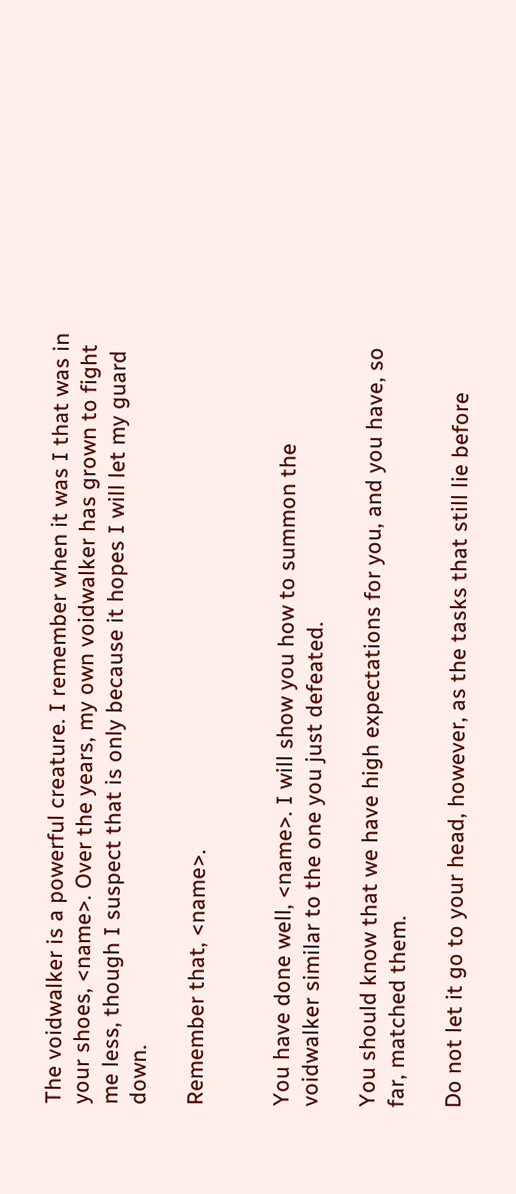The voidwalker is a powerful creature. I remember when it was I that was in your shoes, <name>. Over the years, my own voidwalker has grown to fight me less, though I suspect that is only because it hopes I will let my guard down.

Remember that, <name>.


You have done well, <name>. I will show you how to summon the voidwalker similar to the one you just defeated.

You should know that we have high expectations for you, and you have, so far, matched them.

Do not let it go to your head, however, as the tasks that still lie before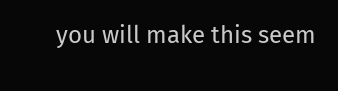you will make this seem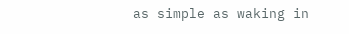as simple as waking in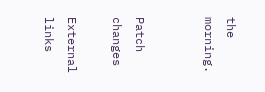the morning.


Patch changes

External links